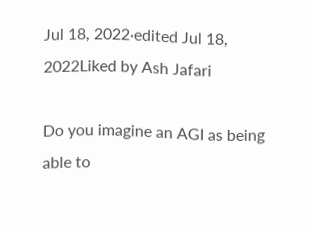Jul 18, 2022·edited Jul 18, 2022Liked by Ash Jafari

Do you imagine an AGI as being able to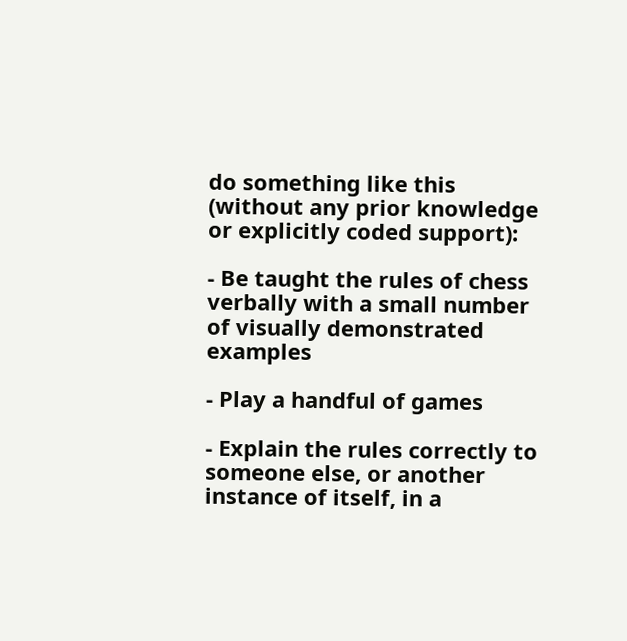do something like this (without any prior knowledge or explicitly coded support):

- Be taught the rules of chess verbally with a small number of visually demonstrated examples

- Play a handful of games

- Explain the rules correctly to someone else, or another instance of itself, in a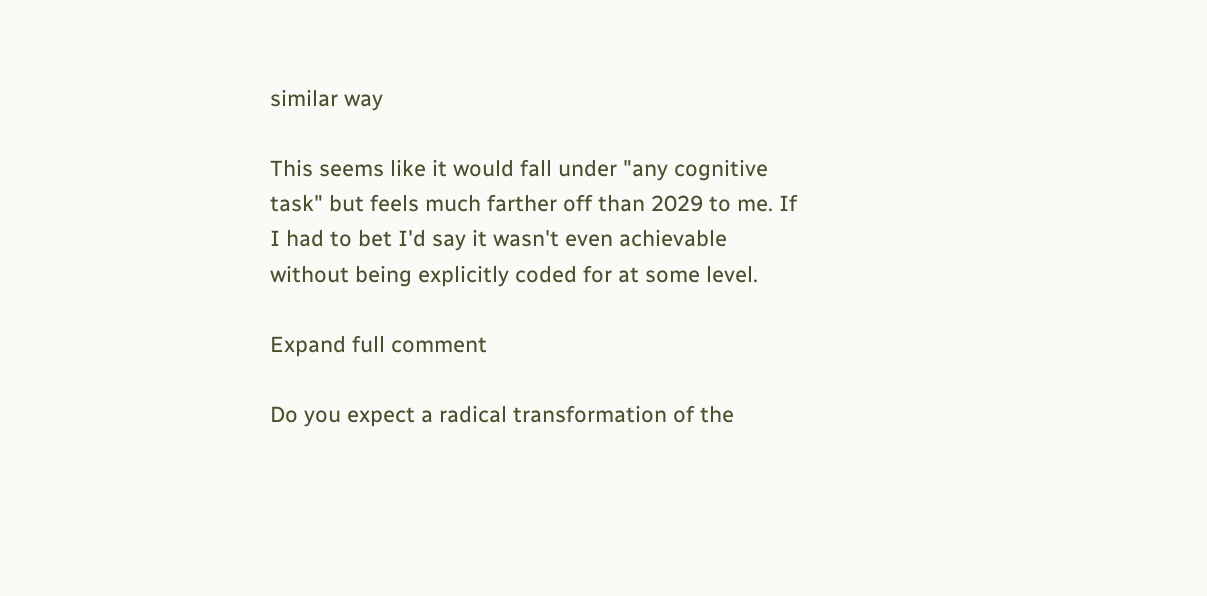similar way

This seems like it would fall under "any cognitive task" but feels much farther off than 2029 to me. If I had to bet I'd say it wasn't even achievable without being explicitly coded for at some level.

Expand full comment

Do you expect a radical transformation of the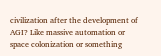civilization after the development of AGI? Like massive automation or space colonization or something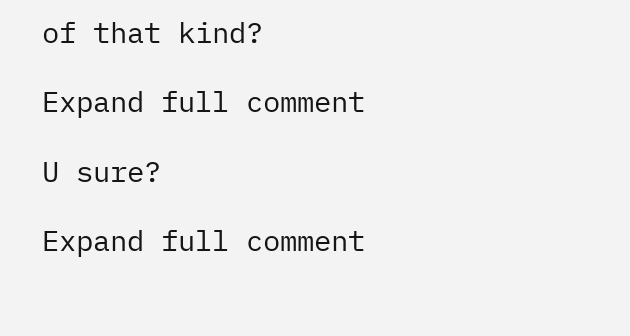of that kind?

Expand full comment

U sure?

Expand full comment